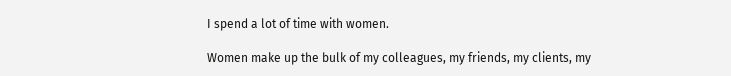I spend a lot of time with women.

Women make up the bulk of my colleagues, my friends, my clients, my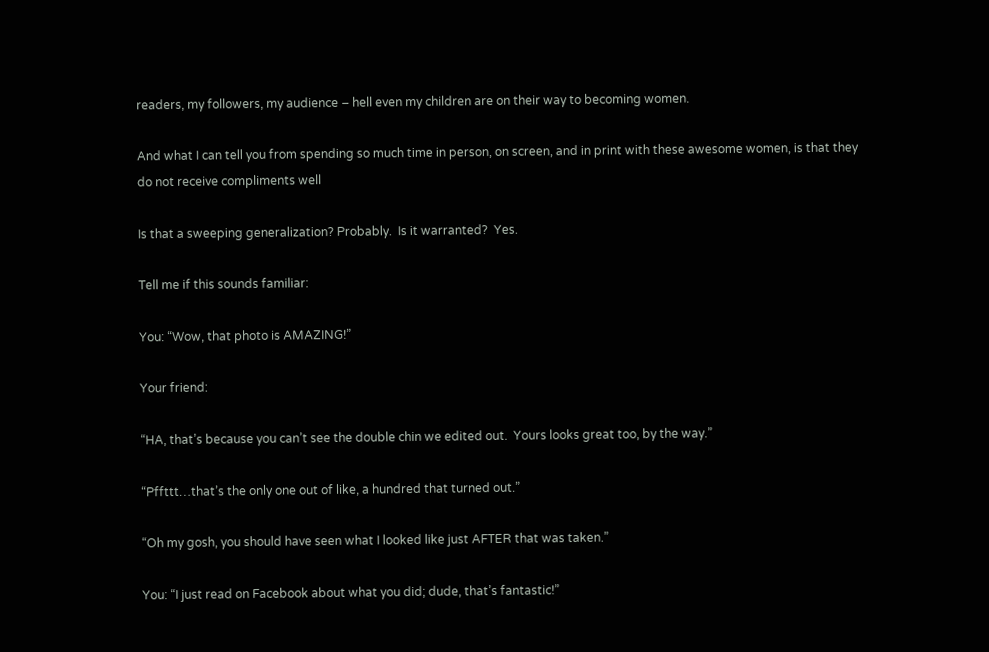readers, my followers, my audience – hell even my children are on their way to becoming women.

And what I can tell you from spending so much time in person, on screen, and in print with these awesome women, is that they do not receive compliments well

Is that a sweeping generalization? Probably.  Is it warranted?  Yes.

Tell me if this sounds familiar:

You: “Wow, that photo is AMAZING!”

Your friend:

“HA, that’s because you can’t see the double chin we edited out.  Yours looks great too, by the way.”

“Pffttt…that’s the only one out of like, a hundred that turned out.”

“Oh my gosh, you should have seen what I looked like just AFTER that was taken.”

You: “I just read on Facebook about what you did; dude, that’s fantastic!”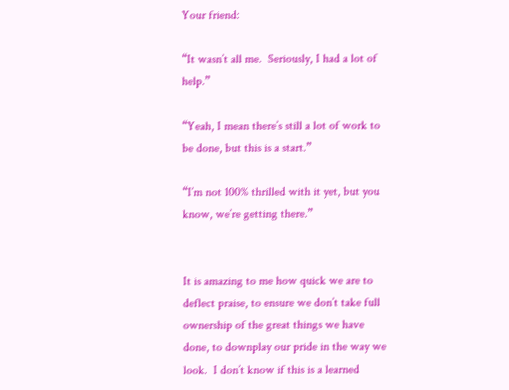Your friend:

“It wasn’t all me.  Seriously, I had a lot of help.”

“Yeah, I mean there’s still a lot of work to be done, but this is a start.”

“I’m not 100% thrilled with it yet, but you know, we’re getting there.”


It is amazing to me how quick we are to deflect praise, to ensure we don’t take full ownership of the great things we have done, to downplay our pride in the way we look.  I don’t know if this is a learned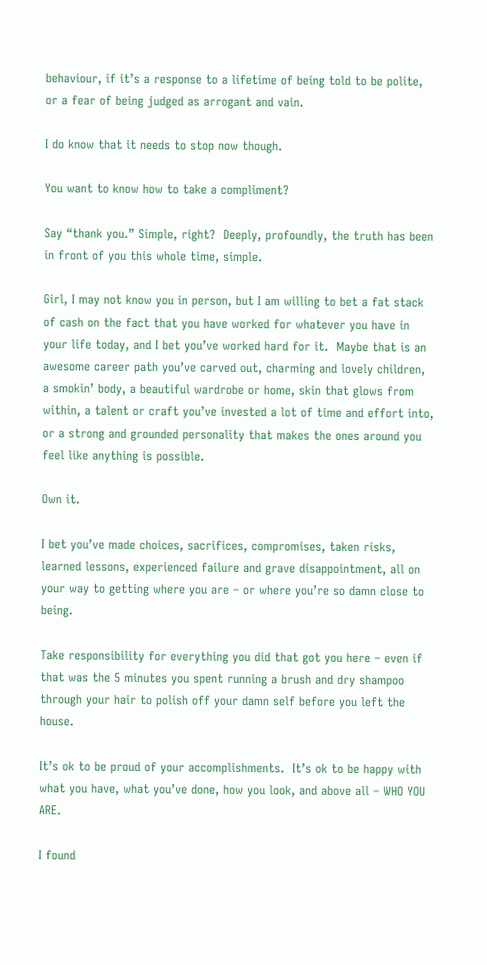behaviour, if it’s a response to a lifetime of being told to be polite, or a fear of being judged as arrogant and vain.

I do know that it needs to stop now though.

You want to know how to take a compliment?

Say “thank you.” Simple, right?  Deeply, profoundly, the truth has been in front of you this whole time, simple.

Girl, I may not know you in person, but I am willing to bet a fat stack of cash on the fact that you have worked for whatever you have in your life today, and I bet you’ve worked hard for it.  Maybe that is an awesome career path you’ve carved out, charming and lovely children, a smokin’ body, a beautiful wardrobe or home, skin that glows from within, a talent or craft you’ve invested a lot of time and effort into, or a strong and grounded personality that makes the ones around you feel like anything is possible.

Own it.

I bet you’ve made choices, sacrifices, compromises, taken risks, learned lessons, experienced failure and grave disappointment, all on your way to getting where you are – or where you’re so damn close to being.

Take responsibility for everything you did that got you here – even if that was the 5 minutes you spent running a brush and dry shampoo through your hair to polish off your damn self before you left the house.

It’s ok to be proud of your accomplishments.  It’s ok to be happy with what you have, what you’ve done, how you look, and above all – WHO YOU ARE.

I found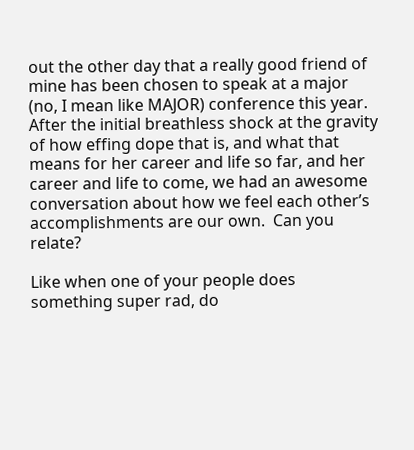out the other day that a really good friend of mine has been chosen to speak at a major (no, I mean like MAJOR) conference this year.  After the initial breathless shock at the gravity of how effing dope that is, and what that means for her career and life so far, and her career and life to come, we had an awesome conversation about how we feel each other’s accomplishments are our own.  Can you relate?

Like when one of your people does something super rad, do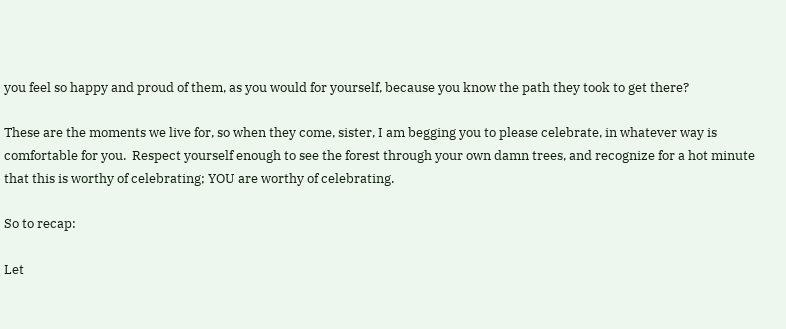you feel so happy and proud of them, as you would for yourself, because you know the path they took to get there?

These are the moments we live for, so when they come, sister, I am begging you to please celebrate, in whatever way is comfortable for you.  Respect yourself enough to see the forest through your own damn trees, and recognize for a hot minute that this is worthy of celebrating; YOU are worthy of celebrating.

So to recap:

Let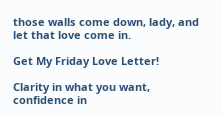those walls come down, lady, and let that love come in.

Get My Friday Love Letter!

Clarity in what you want, confidence in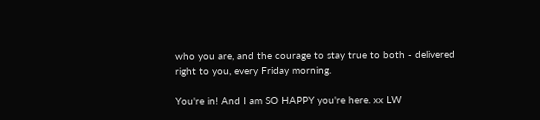who you are, and the courage to stay true to both - delivered right to you, every Friday morning.

You're in! And I am SO HAPPY you're here. xx LW